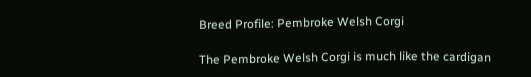Breed Profile: Pembroke Welsh Corgi

The Pembroke Welsh Corgi is much like the cardigan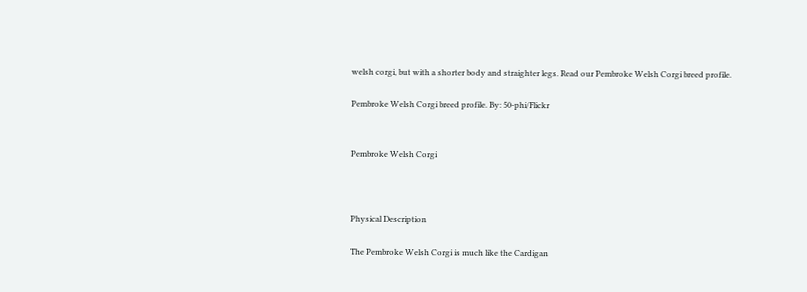welsh corgi, but with a shorter body and straighter legs. Read our Pembroke Welsh Corgi breed profile.

Pembroke Welsh Corgi breed profile. By: 50-phi/Flickr


Pembroke Welsh Corgi



Physical Description

The Pembroke Welsh Corgi is much like the Cardigan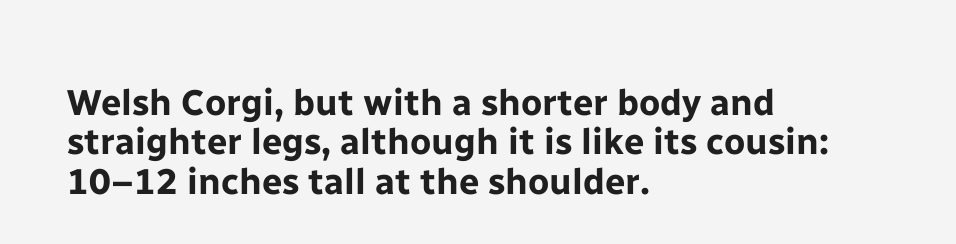Welsh Corgi, but with a shorter body and straighter legs, although it is like its cousin: 10–12 inches tall at the shoulder.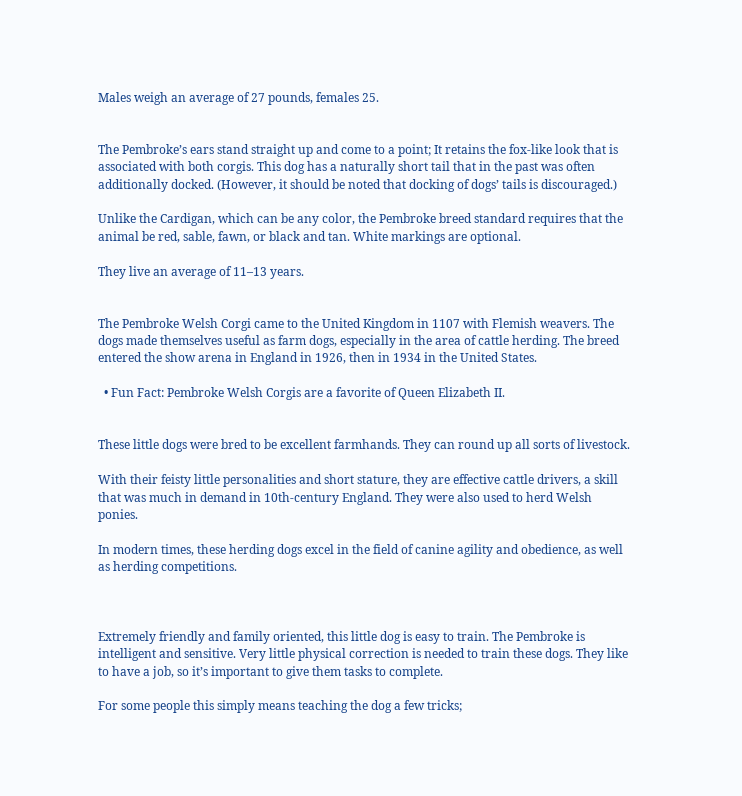Males weigh an average of 27 pounds, females 25.


The Pembroke’s ears stand straight up and come to a point; It retains the fox-like look that is associated with both corgis. This dog has a naturally short tail that in the past was often additionally docked. (However, it should be noted that docking of dogs’ tails is discouraged.)

Unlike the Cardigan, which can be any color, the Pembroke breed standard requires that the animal be red, sable, fawn, or black and tan. White markings are optional.

They live an average of 11–13 years.


The Pembroke Welsh Corgi came to the United Kingdom in 1107 with Flemish weavers. The dogs made themselves useful as farm dogs, especially in the area of cattle herding. The breed entered the show arena in England in 1926, then in 1934 in the United States.

  • Fun Fact: Pembroke Welsh Corgis are a favorite of Queen Elizabeth II.


These little dogs were bred to be excellent farmhands. They can round up all sorts of livestock.

With their feisty little personalities and short stature, they are effective cattle drivers, a skill that was much in demand in 10th-century England. They were also used to herd Welsh ponies.

In modern times, these herding dogs excel in the field of canine agility and obedience, as well as herding competitions.



Extremely friendly and family oriented, this little dog is easy to train. The Pembroke is intelligent and sensitive. Very little physical correction is needed to train these dogs. They like to have a job, so it’s important to give them tasks to complete.

For some people this simply means teaching the dog a few tricks;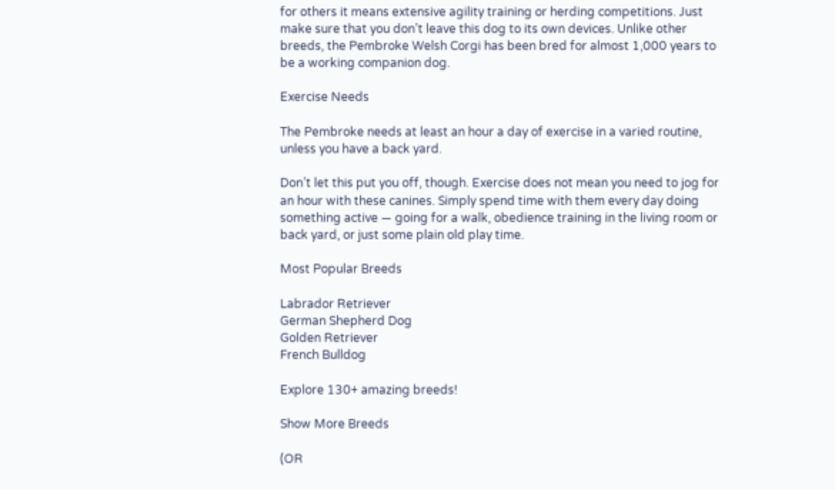for others it means extensive agility training or herding competitions. Just make sure that you don’t leave this dog to its own devices. Unlike other breeds, the Pembroke Welsh Corgi has been bred for almost 1,000 years to be a working companion dog.

Exercise Needs

The Pembroke needs at least an hour a day of exercise in a varied routine, unless you have a back yard.

Don’t let this put you off, though. Exercise does not mean you need to jog for an hour with these canines. Simply spend time with them every day doing something active — going for a walk, obedience training in the living room or back yard, or just some plain old play time.

Most Popular Breeds

Labrador Retriever
German Shepherd Dog
Golden Retriever
French Bulldog

Explore 130+ amazing breeds!

Show More Breeds

(OR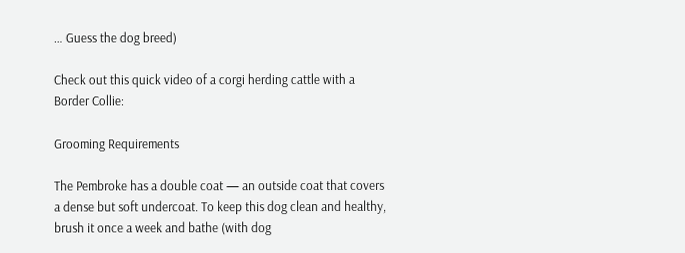… Guess the dog breed)

Check out this quick video of a corgi herding cattle with a Border Collie:

Grooming Requirements

The Pembroke has a double coat — an outside coat that covers a dense but soft undercoat. To keep this dog clean and healthy, brush it once a week and bathe (with dog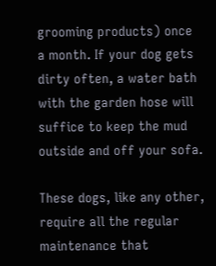grooming products) once a month. If your dog gets dirty often, a water bath with the garden hose will suffice to keep the mud outside and off your sofa.

These dogs, like any other, require all the regular maintenance that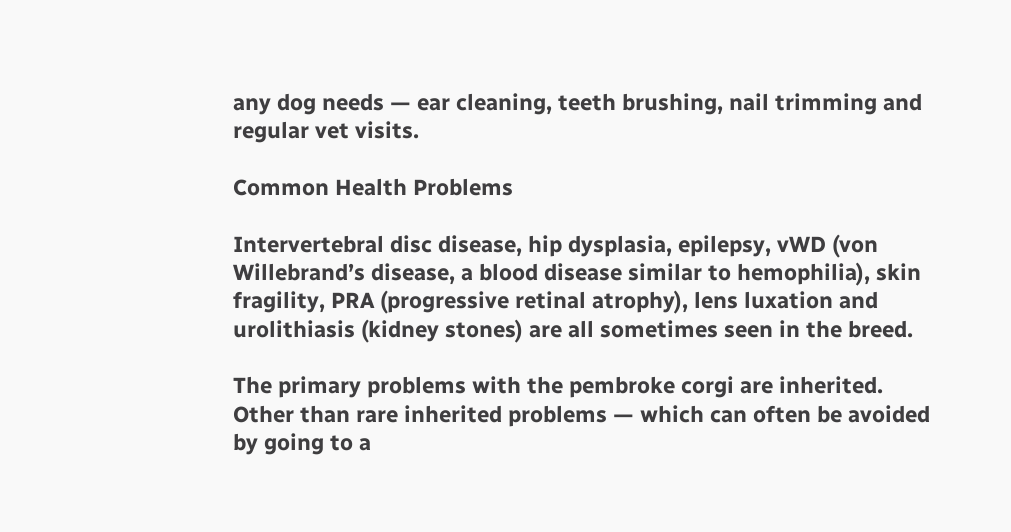any dog needs — ear cleaning, teeth brushing, nail trimming and regular vet visits.

Common Health Problems

Intervertebral disc disease, hip dysplasia, epilepsy, vWD (von Willebrand’s disease, a blood disease similar to hemophilia), skin fragility, PRA (progressive retinal atrophy), lens luxation and urolithiasis (kidney stones) are all sometimes seen in the breed.

The primary problems with the pembroke corgi are inherited. Other than rare inherited problems — which can often be avoided by going to a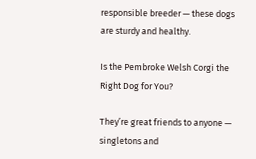responsible breeder — these dogs are sturdy and healthy.

Is the Pembroke Welsh Corgi the Right Dog for You?

They’re great friends to anyone — singletons and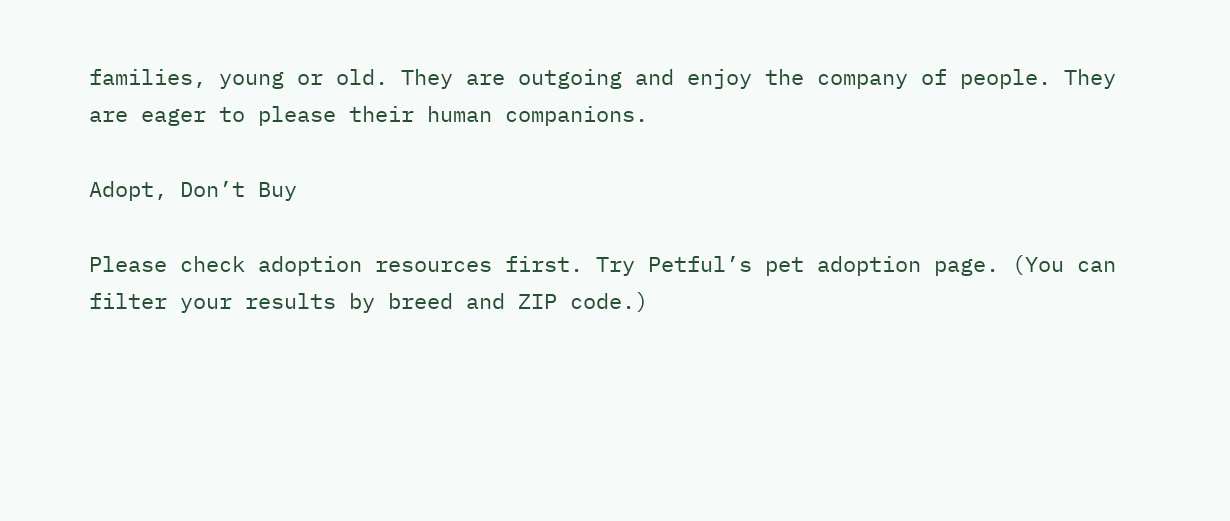families, young or old. They are outgoing and enjoy the company of people. They are eager to please their human companions.

Adopt, Don’t Buy

Please check adoption resources first. Try Petful’s pet adoption page. (You can filter your results by breed and ZIP code.)